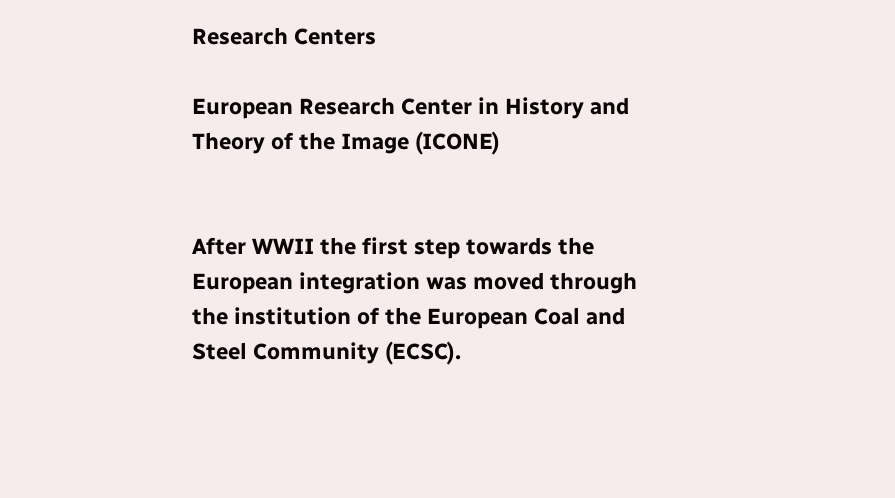Research Centers

European Research Center in History and Theory of the Image (ICONE)


After WWII the first step towards the European integration was moved through the institution of the European Coal and Steel Community (ECSC).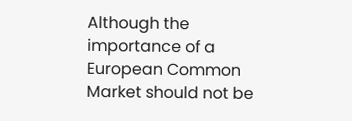Although the importance of a European Common Market should not be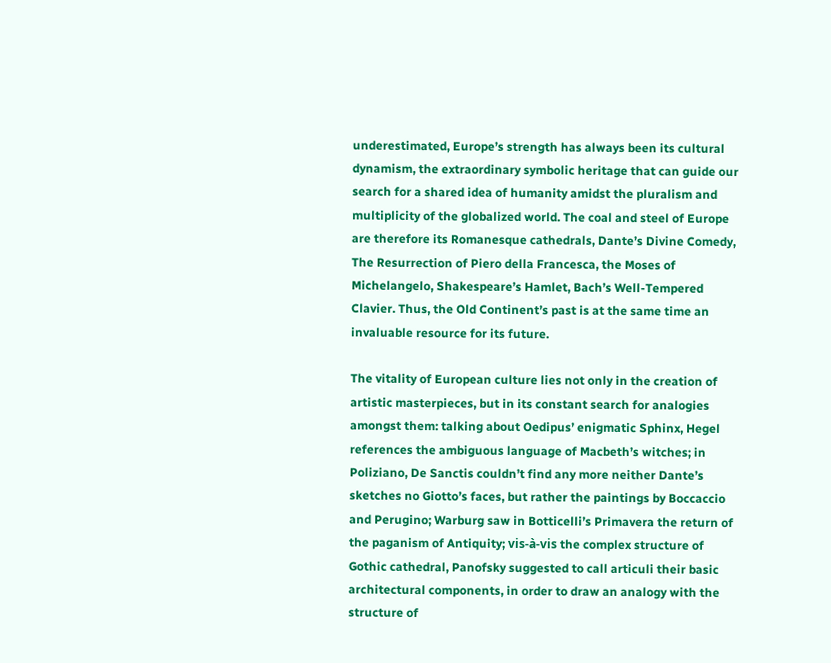underestimated, Europe’s strength has always been its cultural dynamism, the extraordinary symbolic heritage that can guide our search for a shared idea of humanity amidst the pluralism and multiplicity of the globalized world. The coal and steel of Europe are therefore its Romanesque cathedrals, Dante’s Divine Comedy, The Resurrection of Piero della Francesca, the Moses of Michelangelo, Shakespeare’s Hamlet, Bach’s Well-Tempered Clavier. Thus, the Old Continent’s past is at the same time an invaluable resource for its future.

The vitality of European culture lies not only in the creation of artistic masterpieces, but in its constant search for analogies amongst them: talking about Oedipus’ enigmatic Sphinx, Hegel references the ambiguous language of Macbeth’s witches; in Poliziano, De Sanctis couldn’t find any more neither Dante’s sketches no Giotto’s faces, but rather the paintings by Boccaccio and Perugino; Warburg saw in Botticelli’s Primavera the return of the paganism of Antiquity; vis-à-vis the complex structure of Gothic cathedral, Panofsky suggested to call articuli their basic architectural components, in order to draw an analogy with the structure of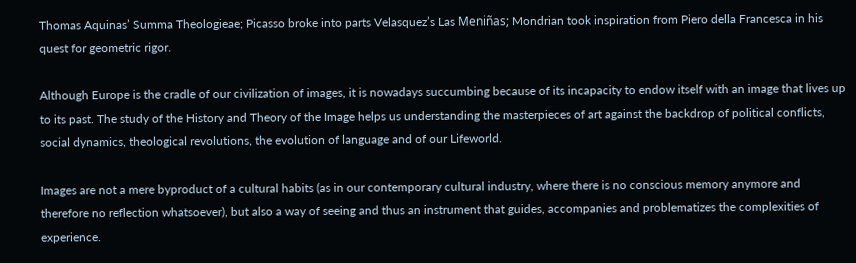Thomas Aquinas’ Summa Theologieae; Picasso broke into parts Velasquez’s Las Meniñas; Mondrian took inspiration from Piero della Francesca in his quest for geometric rigor.

Although Europe is the cradle of our civilization of images, it is nowadays succumbing because of its incapacity to endow itself with an image that lives up to its past. The study of the History and Theory of the Image helps us understanding the masterpieces of art against the backdrop of political conflicts, social dynamics, theological revolutions, the evolution of language and of our Lifeworld.

Images are not a mere byproduct of a cultural habits (as in our contemporary cultural industry, where there is no conscious memory anymore and therefore no reflection whatsoever), but also a way of seeing and thus an instrument that guides, accompanies and problematizes the complexities of experience.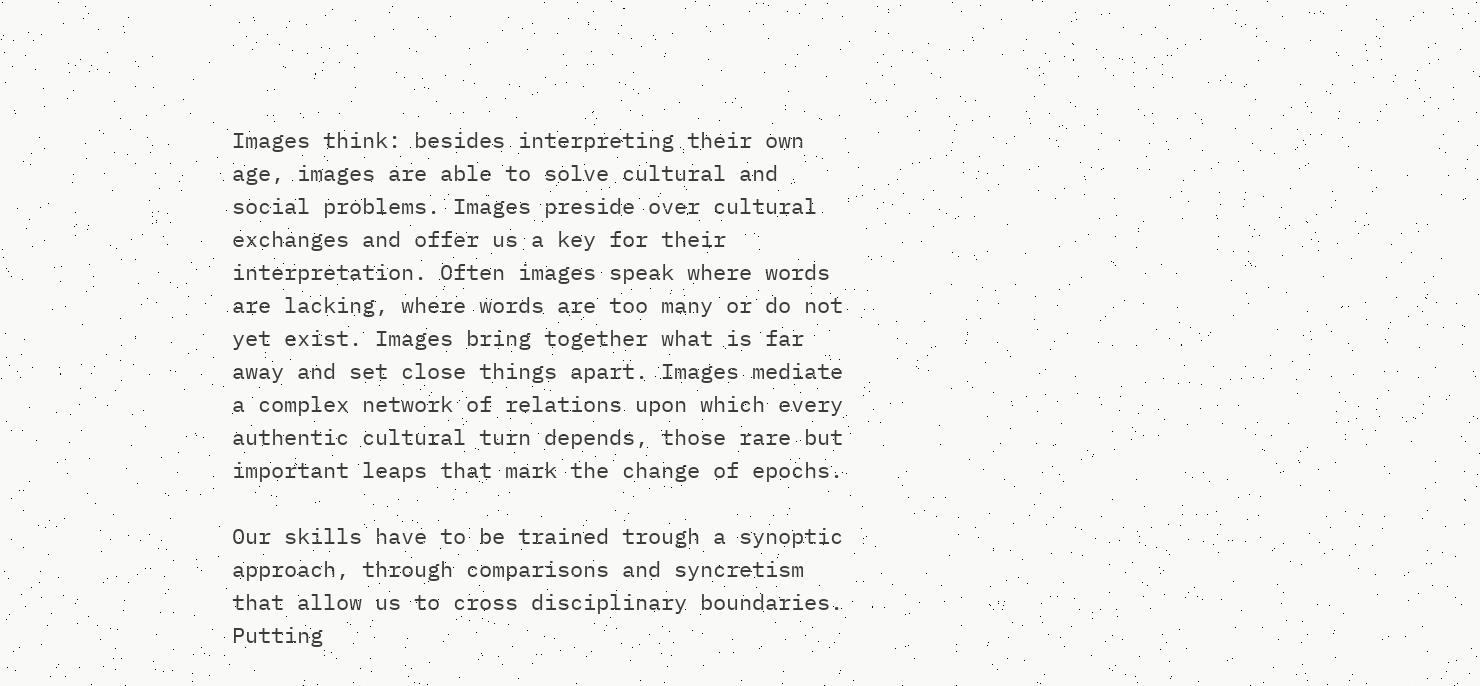Images think: besides interpreting their own age, images are able to solve cultural and social problems. Images preside over cultural exchanges and offer us a key for their interpretation. Often images speak where words are lacking, where words are too many or do not yet exist. Images bring together what is far away and set close things apart. Images mediate a complex network of relations upon which every authentic cultural turn depends, those rare but important leaps that mark the change of epochs.

Our skills have to be trained trough a synoptic approach, through comparisons and syncretism that allow us to cross disciplinary boundaries. Putting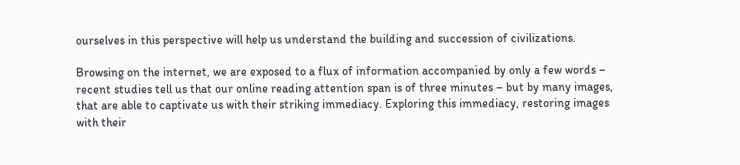ourselves in this perspective will help us understand the building and succession of civilizations.

Browsing on the internet, we are exposed to a flux of information accompanied by only a few words – recent studies tell us that our online reading attention span is of three minutes – but by many images, that are able to captivate us with their striking immediacy. Exploring this immediacy, restoring images with their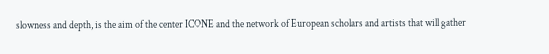slowness and depth, is the aim of the center ICONE and the network of European scholars and artists that will gather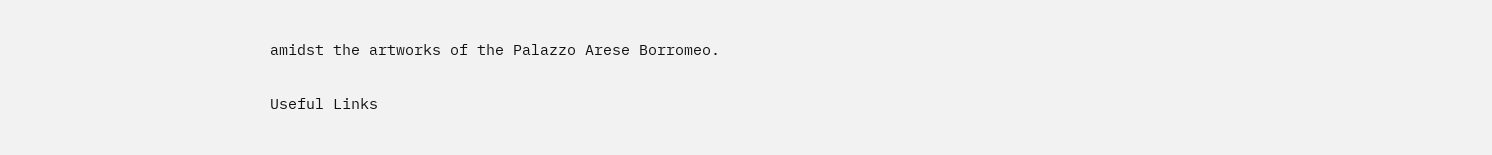amidst the artworks of the Palazzo Arese Borromeo.

Useful Links